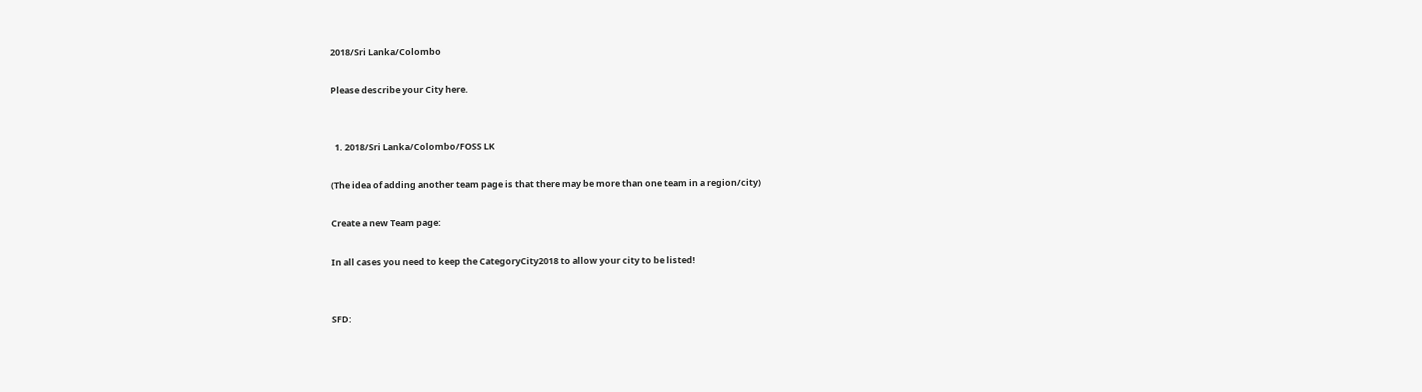2018/Sri Lanka/Colombo

Please describe your City here.


  1. 2018/Sri Lanka/Colombo/FOSS LK

(The idea of adding another team page is that there may be more than one team in a region/city)

Create a new Team page:

In all cases you need to keep the CategoryCity2018 to allow your city to be listed!


SFD: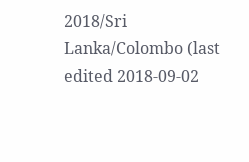2018/Sri Lanka/Colombo (last edited 2018-09-02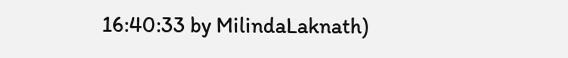16:40:33 by MilindaLaknath)